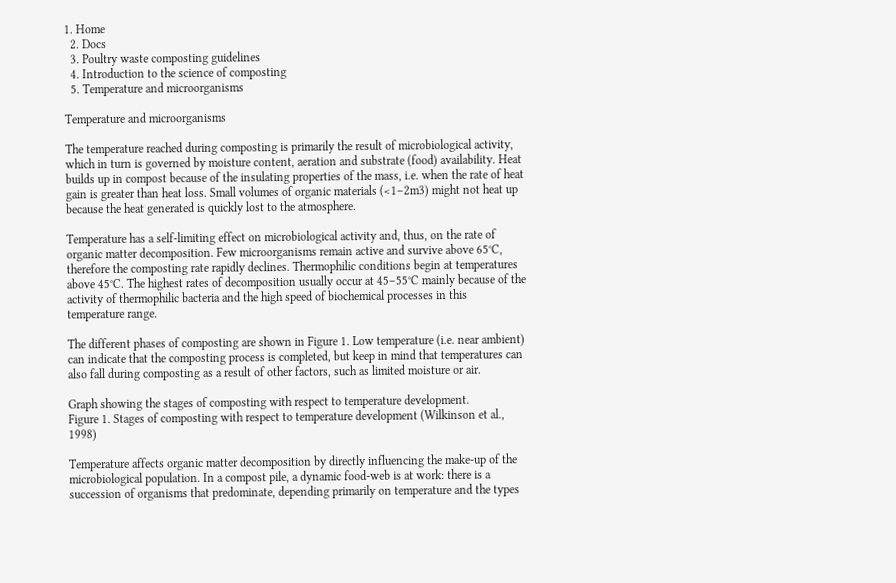1. Home
  2. Docs
  3. Poultry waste composting guidelines
  4. Introduction to the science of composting
  5. Temperature and microorganisms

Temperature and microorganisms

The temperature reached during composting is primarily the result of microbiological activity, which in turn is governed by moisture content, aeration and substrate (food) availability. Heat builds up in compost because of the insulating properties of the mass, i.e. when the rate of heat gain is greater than heat loss. Small volumes of organic materials (<1–2m3) might not heat up because the heat generated is quickly lost to the atmosphere.

Temperature has a self-limiting effect on microbiological activity and, thus, on the rate of organic matter decomposition. Few microorganisms remain active and survive above 65°C, therefore the composting rate rapidly declines. Thermophilic conditions begin at temperatures above 45°C. The highest rates of decomposition usually occur at 45–55°C mainly because of the activity of thermophilic bacteria and the high speed of biochemical processes in this temperature range.

The different phases of composting are shown in Figure 1. Low temperature (i.e. near ambient) can indicate that the composting process is completed, but keep in mind that temperatures can also fall during composting as a result of other factors, such as limited moisture or air.

Graph showing the stages of composting with respect to temperature development.
Figure 1. Stages of composting with respect to temperature development (Wilkinson et al., 1998)

Temperature affects organic matter decomposition by directly influencing the make-up of the microbiological population. In a compost pile, a dynamic food-web is at work: there is a succession of organisms that predominate, depending primarily on temperature and the types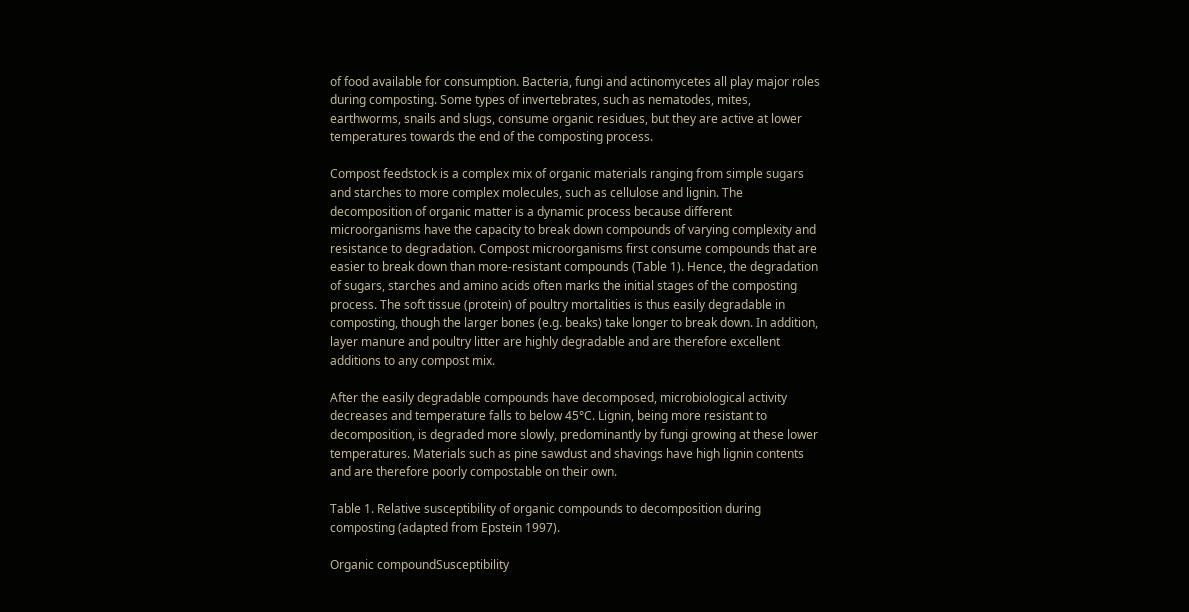of food available for consumption. Bacteria, fungi and actinomycetes all play major roles during composting. Some types of invertebrates, such as nematodes, mites, earthworms, snails and slugs, consume organic residues, but they are active at lower temperatures towards the end of the composting process.

Compost feedstock is a complex mix of organic materials ranging from simple sugars and starches to more complex molecules, such as cellulose and lignin. The decomposition of organic matter is a dynamic process because different microorganisms have the capacity to break down compounds of varying complexity and resistance to degradation. Compost microorganisms first consume compounds that are easier to break down than more-resistant compounds (Table 1). Hence, the degradation of sugars, starches and amino acids often marks the initial stages of the composting process. The soft tissue (protein) of poultry mortalities is thus easily degradable in composting, though the larger bones (e.g. beaks) take longer to break down. In addition, layer manure and poultry litter are highly degradable and are therefore excellent additions to any compost mix.

After the easily degradable compounds have decomposed, microbiological activity decreases and temperature falls to below 45°C. Lignin, being more resistant to decomposition, is degraded more slowly, predominantly by fungi growing at these lower temperatures. Materials such as pine sawdust and shavings have high lignin contents and are therefore poorly compostable on their own.

Table 1. Relative susceptibility of organic compounds to decomposition during composting (adapted from Epstein 1997).

Organic compoundSusceptibility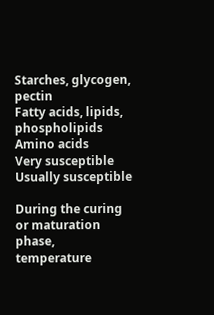Starches, glycogen, pectin
Fatty acids, lipids, phospholipids
Amino acids
Very susceptible
Usually susceptible

During the curing or maturation phase, temperature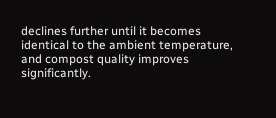declines further until it becomes identical to the ambient temperature, and compost quality improves significantly.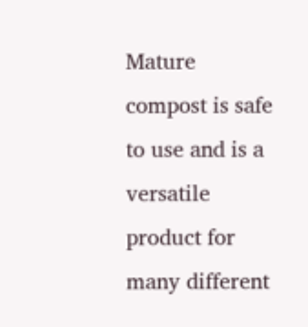Mature compost is safe to use and is a versatile product for many different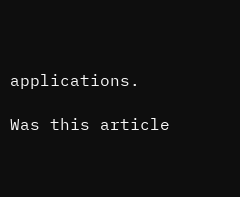applications.

Was this article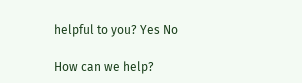helpful to you? Yes No

How can we help?